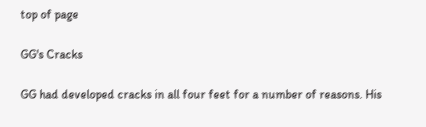top of page

GG's Cracks

GG had developed cracks in all four feet for a number of reasons. His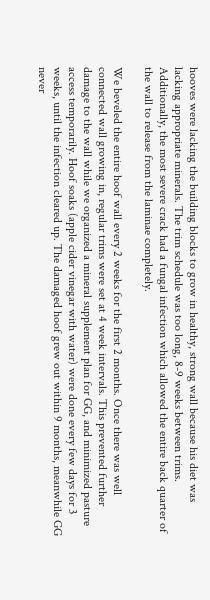hooves were lacking the building blocks to grow in healthy, strong wall because his diet was lacking appropriate minerals. The trim schedule was too long, 8-9 weeks between trims. Additionally, the most severe crack had a fungal infection which allowed the entire back quarter of the wall to release from the laminae completely.

We beveled the entire hoof wall every 2 weeks for the first 2 months. Once there was well connected wall growing in, regular trims were set at 4 week intervals. This prevented further damage to the wall while we organized a mineral supplement plan for GG, and minimized pasture access temporarily. Hoof soaks (apple cider vinegar with water) were done every few days for 3 weeks, until the infection cleared up. The damaged hoof grew out within 9 months, meanwhile GG never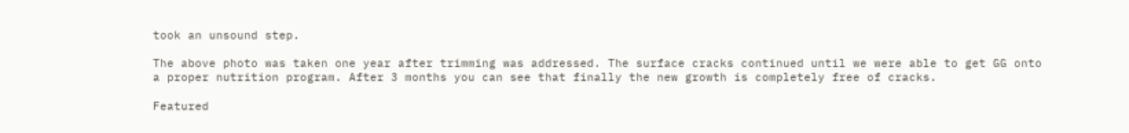took an unsound step.

The above photo was taken one year after trimming was addressed. The surface cracks continued until we were able to get GG onto a proper nutrition program. After 3 months you can see that finally the new growth is completely free of cracks.

Featured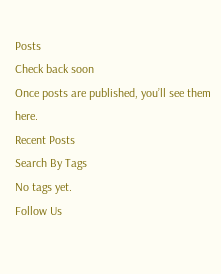Posts
Check back soon
Once posts are published, you’ll see them here.
Recent Posts
Search By Tags
No tags yet.
Follow Us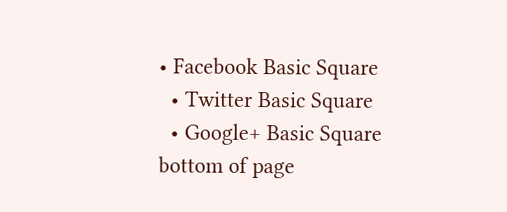• Facebook Basic Square
  • Twitter Basic Square
  • Google+ Basic Square
bottom of page